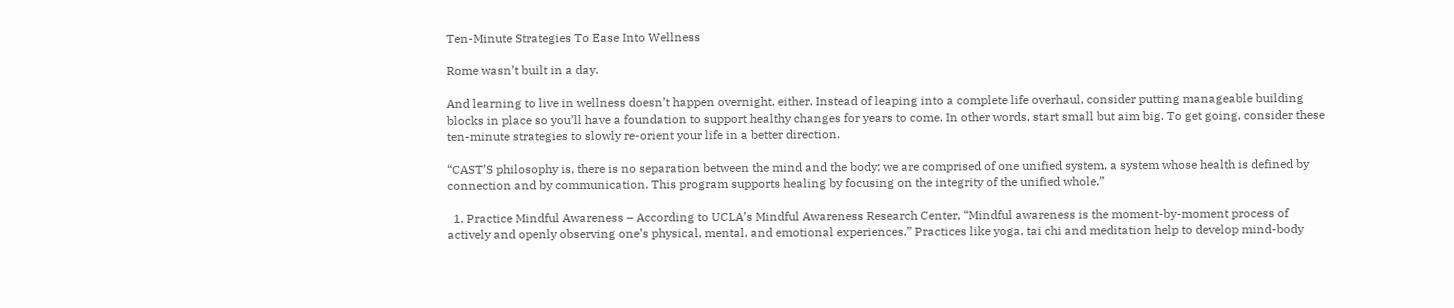Ten-Minute Strategies To Ease Into Wellness

Rome wasn’t built in a day.

And learning to live in wellness doesn’t happen overnight, either. Instead of leaping into a complete life overhaul, consider putting manageable building blocks in place so you’ll have a foundation to support healthy changes for years to come. In other words, start small but aim big. To get going, consider these ten-minute strategies to slowly re-orient your life in a better direction.

“CAST’S philosophy is, there is no separation between the mind and the body; we are comprised of one unified system, a system whose health is defined by connection and by communication. This program supports healing by focusing on the integrity of the unified whole.”

  1. Practice Mindful Awareness – According to UCLA’s Mindful Awareness Research Center, “Mindful awareness is the moment-by-moment process of actively and openly observing one’s physical, mental, and emotional experiences.” Practices like yoga, tai chi and meditation help to develop mind-body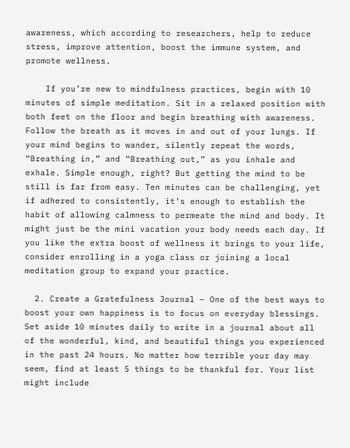awareness, which according to researchers, help to reduce stress, improve attention, boost the immune system, and promote wellness.

    If you’re new to mindfulness practices, begin with 10 minutes of simple meditation. Sit in a relaxed position with both feet on the floor and begin breathing with awareness. Follow the breath as it moves in and out of your lungs. If your mind begins to wander, silently repeat the words, “Breathing in,” and “Breathing out,” as you inhale and exhale. Simple enough, right? But getting the mind to be still is far from easy. Ten minutes can be challenging, yet if adhered to consistently, it’s enough to establish the habit of allowing calmness to permeate the mind and body. It might just be the mini vacation your body needs each day. If you like the extra boost of wellness it brings to your life, consider enrolling in a yoga class or joining a local meditation group to expand your practice.

  2. Create a Gratefulness Journal – One of the best ways to boost your own happiness is to focus on everyday blessings. Set aside 10 minutes daily to write in a journal about all of the wonderful, kind, and beautiful things you experienced in the past 24 hours. No matter how terrible your day may seem, find at least 5 things to be thankful for. Your list might include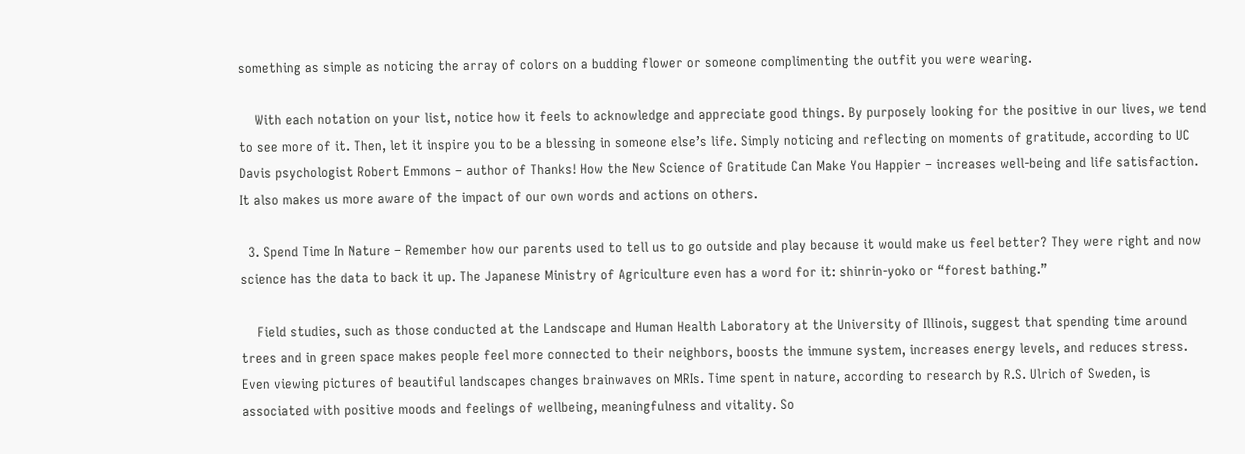something as simple as noticing the array of colors on a budding flower or someone complimenting the outfit you were wearing.

    With each notation on your list, notice how it feels to acknowledge and appreciate good things. By purposely looking for the positive in our lives, we tend to see more of it. Then, let it inspire you to be a blessing in someone else’s life. Simply noticing and reflecting on moments of gratitude, according to UC Davis psychologist Robert Emmons – author of Thanks! How the New Science of Gratitude Can Make You Happier – increases well-being and life satisfaction. It also makes us more aware of the impact of our own words and actions on others.

  3. Spend Time In Nature – Remember how our parents used to tell us to go outside and play because it would make us feel better? They were right and now science has the data to back it up. The Japanese Ministry of Agriculture even has a word for it: shinrin-yoko or “forest bathing.”

    Field studies, such as those conducted at the Landscape and Human Health Laboratory at the University of Illinois, suggest that spending time around trees and in green space makes people feel more connected to their neighbors, boosts the immune system, increases energy levels, and reduces stress. Even viewing pictures of beautiful landscapes changes brainwaves on MRIs. Time spent in nature, according to research by R.S. Ulrich of Sweden, is associated with positive moods and feelings of wellbeing, meaningfulness and vitality. So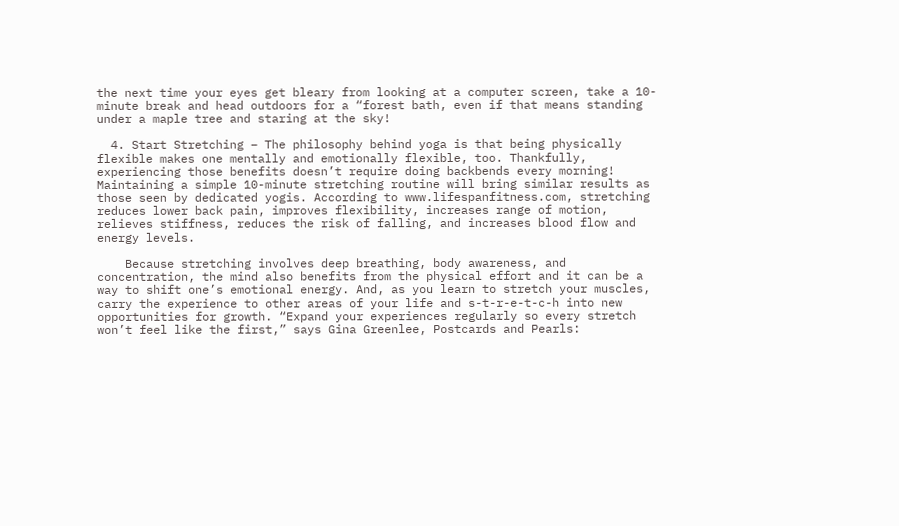the next time your eyes get bleary from looking at a computer screen, take a 10-minute break and head outdoors for a “forest bath, even if that means standing under a maple tree and staring at the sky!

  4. Start Stretching – The philosophy behind yoga is that being physically flexible makes one mentally and emotionally flexible, too. Thankfully, experiencing those benefits doesn’t require doing backbends every morning! Maintaining a simple 10-minute stretching routine will bring similar results as those seen by dedicated yogis. According to www.lifespanfitness.com, stretching reduces lower back pain, improves flexibility, increases range of motion, relieves stiffness, reduces the risk of falling, and increases blood flow and energy levels.

    Because stretching involves deep breathing, body awareness, and concentration, the mind also benefits from the physical effort and it can be a way to shift one’s emotional energy. And, as you learn to stretch your muscles, carry the experience to other areas of your life and s-t-r-e-t-c-h into new opportunities for growth. “Expand your experiences regularly so every stretch won’t feel like the first,” says Gina Greenlee, Postcards and Pearls: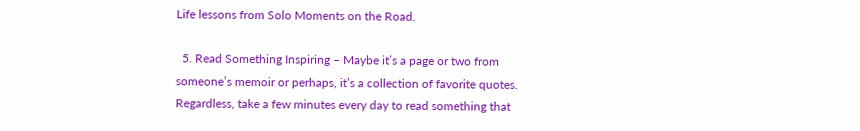Life lessons from Solo Moments on the Road.

  5. Read Something Inspiring – Maybe it’s a page or two from someone’s memoir or perhaps, it’s a collection of favorite quotes. Regardless, take a few minutes every day to read something that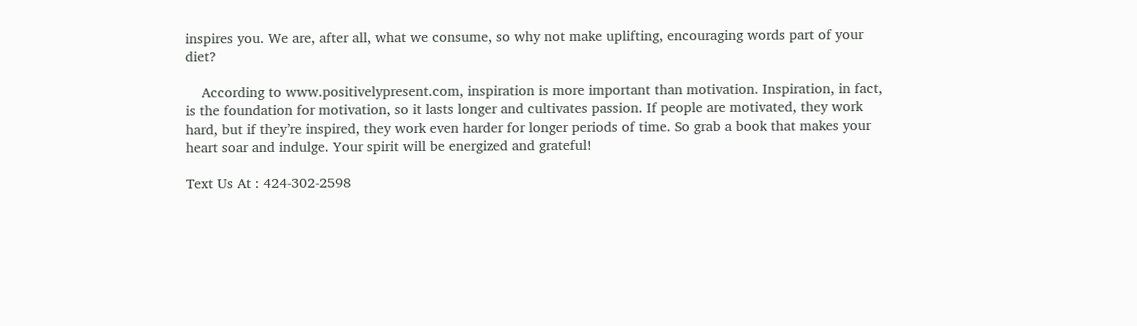inspires you. We are, after all, what we consume, so why not make uplifting, encouraging words part of your diet?

    According to www.positivelypresent.com, inspiration is more important than motivation. Inspiration, in fact, is the foundation for motivation, so it lasts longer and cultivates passion. If people are motivated, they work hard, but if they’re inspired, they work even harder for longer periods of time. So grab a book that makes your heart soar and indulge. Your spirit will be energized and grateful!

Text Us At : 424-302-2598